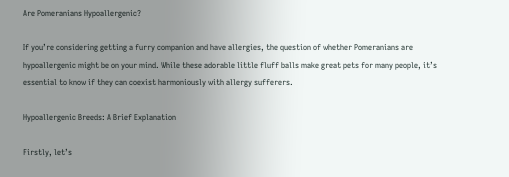Are Pomeranians Hypoallergenic?

If you’re considering getting a furry companion and have allergies, the question of whether Pomeranians are hypoallergenic might be on your mind. While these adorable little fluff balls make great pets for many people, it’s essential to know if they can coexist harmoniously with allergy sufferers.

Hypoallergenic Breeds: A Brief Explanation

Firstly, let’s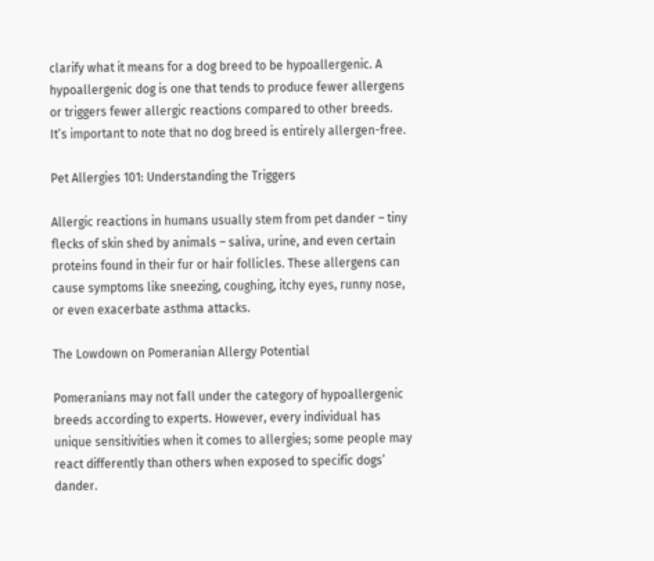clarify what it means for a dog breed to be hypoallergenic. A hypoallergenic dog is one that tends to produce fewer allergens or triggers fewer allergic reactions compared to other breeds. It’s important to note that no dog breed is entirely allergen-free.

Pet Allergies 101: Understanding the Triggers

Allergic reactions in humans usually stem from pet dander – tiny flecks of skin shed by animals – saliva, urine, and even certain proteins found in their fur or hair follicles. These allergens can cause symptoms like sneezing, coughing, itchy eyes, runny nose, or even exacerbate asthma attacks.

The Lowdown on Pomeranian Allergy Potential

Pomeranians may not fall under the category of hypoallergenic breeds according to experts. However, every individual has unique sensitivities when it comes to allergies; some people may react differently than others when exposed to specific dogs’ dander.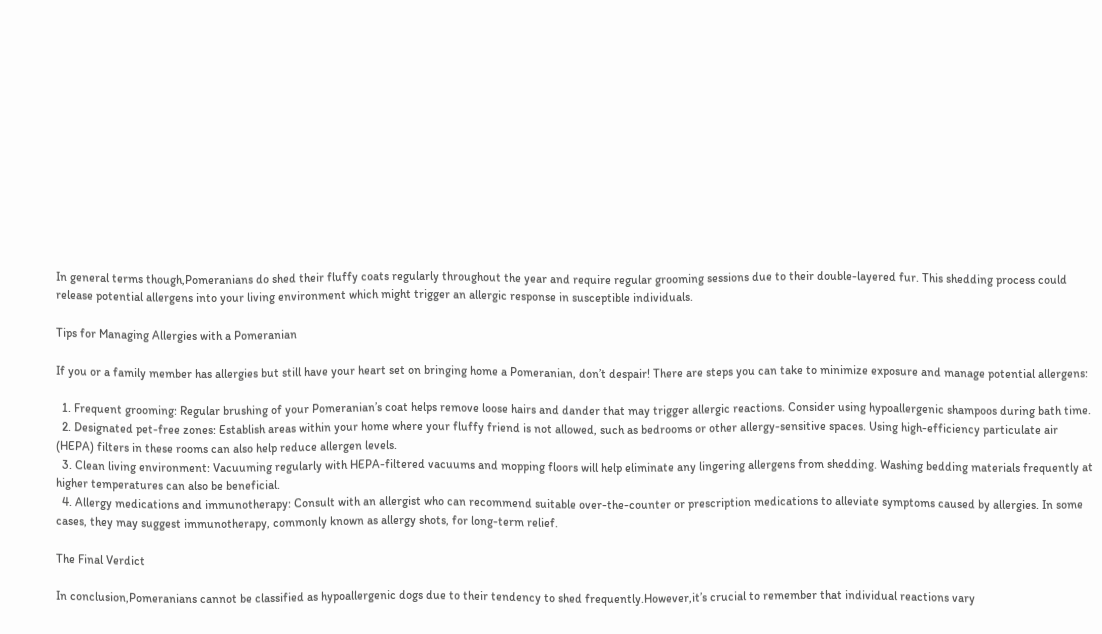In general terms though,Pomeranians do shed their fluffy coats regularly throughout the year and require regular grooming sessions due to their double-layered fur. This shedding process could release potential allergens into your living environment which might trigger an allergic response in susceptible individuals.

Tips for Managing Allergies with a Pomeranian

If you or a family member has allergies but still have your heart set on bringing home a Pomeranian, don’t despair! There are steps you can take to minimize exposure and manage potential allergens:

  1. Frequent grooming: Regular brushing of your Pomeranian’s coat helps remove loose hairs and dander that may trigger allergic reactions. Consider using hypoallergenic shampoos during bath time.
  2. Designated pet-free zones: Establish areas within your home where your fluffy friend is not allowed, such as bedrooms or other allergy-sensitive spaces. Using high-efficiency particulate air (HEPA) filters in these rooms can also help reduce allergen levels.
  3. Clean living environment: Vacuuming regularly with HEPA-filtered vacuums and mopping floors will help eliminate any lingering allergens from shedding. Washing bedding materials frequently at higher temperatures can also be beneficial.
  4. Allergy medications and immunotherapy: Consult with an allergist who can recommend suitable over-the-counter or prescription medications to alleviate symptoms caused by allergies. In some cases, they may suggest immunotherapy, commonly known as allergy shots, for long-term relief.

The Final Verdict

In conclusion,Pomeranians cannot be classified as hypoallergenic dogs due to their tendency to shed frequently.However,it’s crucial to remember that individual reactions vary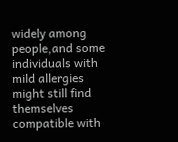widely among people,and some individuals with mild allergies might still find themselves compatible with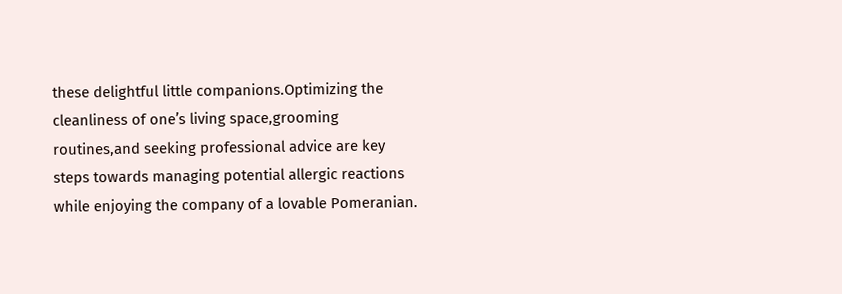these delightful little companions.Optimizing the cleanliness of one’s living space,grooming routines,and seeking professional advice are key steps towards managing potential allergic reactions while enjoying the company of a lovable Pomeranian.